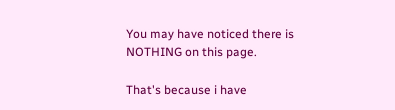You may have noticed there is NOTHING on this page.

That's because i have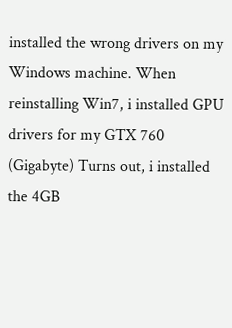installed the wrong drivers on my Windows machine. When reinstalling Win7, i installed GPU drivers for my GTX 760 (Gigabyte) Turns out, i installed the 4GB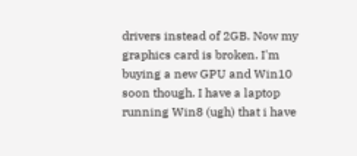drivers instead of 2GB. Now my graphics card is broken. I'm buying a new GPU and Win10 soon though. I have a laptop running Win8 (ugh) that i have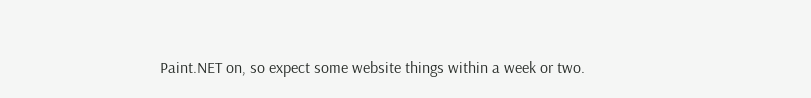Paint.NET on, so expect some website things within a week or two.